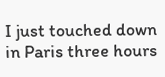I just touched down in Paris three hours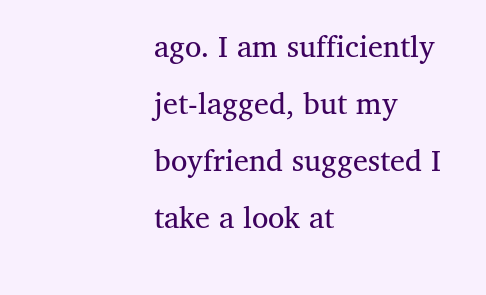ago. I am sufficiently jet-lagged, but my boyfriend suggested I take a look at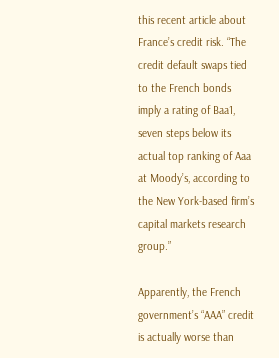this recent article about France’s credit risk. “The credit default swaps tied to the French bonds imply a rating of Baa1, seven steps below its actual top ranking of Aaa at Moody’s, according to the New York-based firm’s capital markets research group.”

Apparently, the French government’s “AAA” credit is actually worse than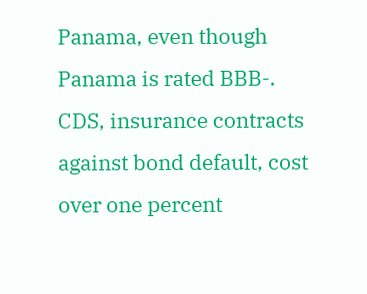Panama, even though Panama is rated BBB-. CDS, insurance contracts against bond default, cost over one percent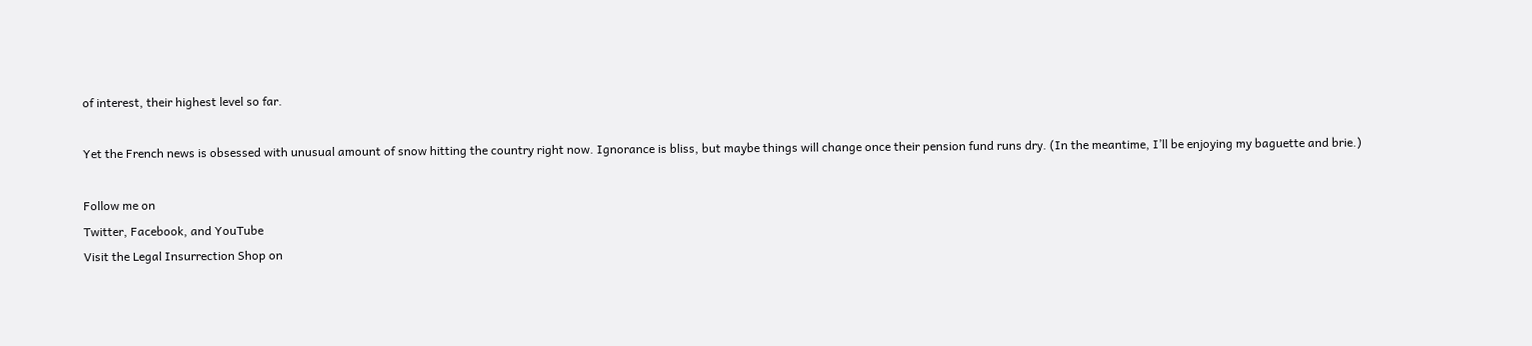of interest, their highest level so far.

Yet the French news is obsessed with unusual amount of snow hitting the country right now. Ignorance is bliss, but maybe things will change once their pension fund runs dry. (In the meantime, I’ll be enjoying my baguette and brie.)

Follow me on
Twitter, Facebook, and YouTube
Visit the Legal Insurrection Shop on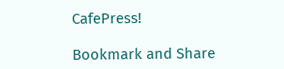CafePress!

Bookmark and Share